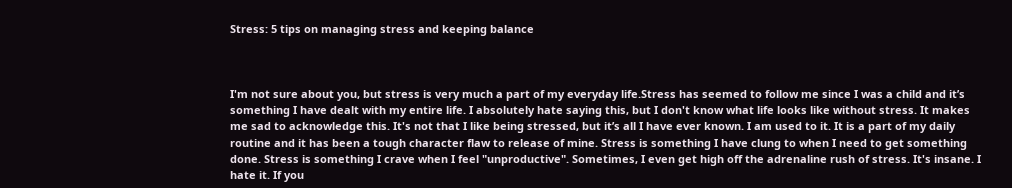Stress: 5 tips on managing stress and keeping balance



I'm not sure about you, but stress is very much a part of my everyday life.Stress has seemed to follow me since I was a child and it’s something I have dealt with my entire life. I absolutely hate saying this, but I don't know what life looks like without stress. It makes me sad to acknowledge this. It's not that I like being stressed, but it’s all I have ever known. I am used to it. It is a part of my daily routine and it has been a tough character flaw to release of mine. Stress is something I have clung to when I need to get something done. Stress is something I crave when I feel "unproductive". Sometimes, I even get high off the adrenaline rush of stress. It's insane. I hate it. If you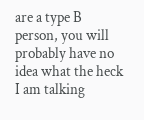are a type B person, you will probably have no idea what the heck I am talking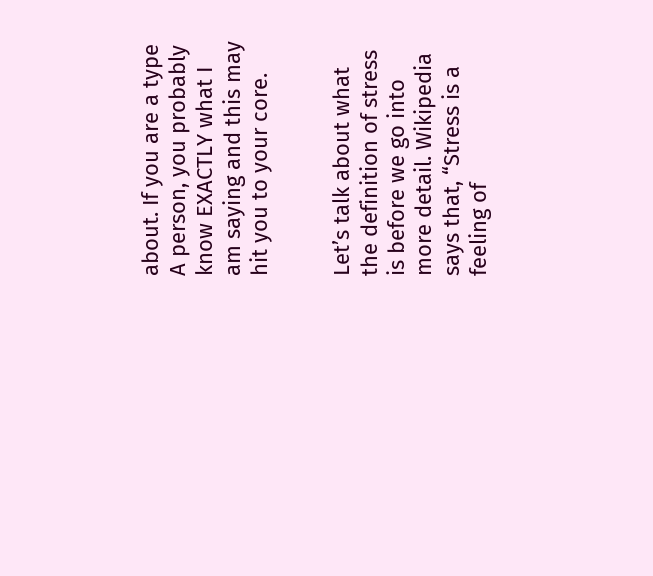about. If you are a type A person, you probably know EXACTLY what I am saying and this may hit you to your core.


Let’s talk about what the definition of stress is before we go into more detail. Wikipedia says that, “Stress is a feeling of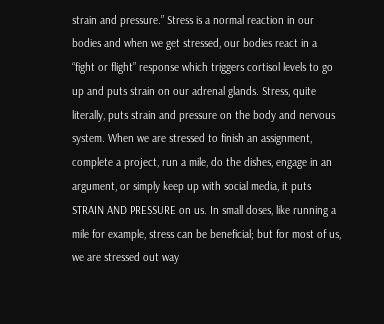strain and pressure.” Stress is a normal reaction in our bodies and when we get stressed, our bodies react in a “fight or flight” response which triggers cortisol levels to go up and puts strain on our adrenal glands. Stress, quite literally, puts strain and pressure on the body and nervous system. When we are stressed to finish an assignment, complete a project, run a mile, do the dishes, engage in an argument, or simply keep up with social media, it puts STRAIN AND PRESSURE on us. In small doses, like running a mile for example, stress can be beneficial; but for most of us, we are stressed out way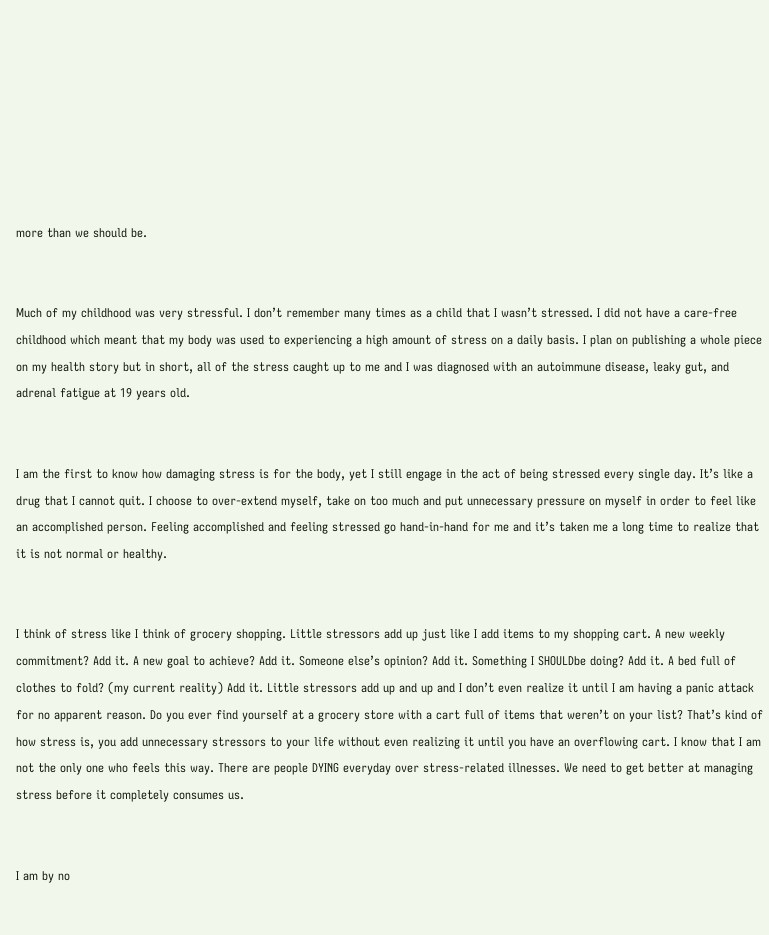more than we should be.


Much of my childhood was very stressful. I don’t remember many times as a child that I wasn’t stressed. I did not have a care-free childhood which meant that my body was used to experiencing a high amount of stress on a daily basis. I plan on publishing a whole piece on my health story but in short, all of the stress caught up to me and I was diagnosed with an autoimmune disease, leaky gut, and adrenal fatigue at 19 years old.


I am the first to know how damaging stress is for the body, yet I still engage in the act of being stressed every single day. It’s like a drug that I cannot quit. I choose to over-extend myself, take on too much and put unnecessary pressure on myself in order to feel like an accomplished person. Feeling accomplished and feeling stressed go hand-in-hand for me and it’s taken me a long time to realize that it is not normal or healthy.


I think of stress like I think of grocery shopping. Little stressors add up just like I add items to my shopping cart. A new weekly commitment? Add it. A new goal to achieve? Add it. Someone else’s opinion? Add it. Something I SHOULDbe doing? Add it. A bed full of clothes to fold? (my current reality) Add it. Little stressors add up and up and I don’t even realize it until I am having a panic attack for no apparent reason. Do you ever find yourself at a grocery store with a cart full of items that weren’t on your list? That’s kind of how stress is, you add unnecessary stressors to your life without even realizing it until you have an overflowing cart. I know that I am not the only one who feels this way. There are people DYING everyday over stress-related illnesses. We need to get better at managing stress before it completely consumes us.


I am by no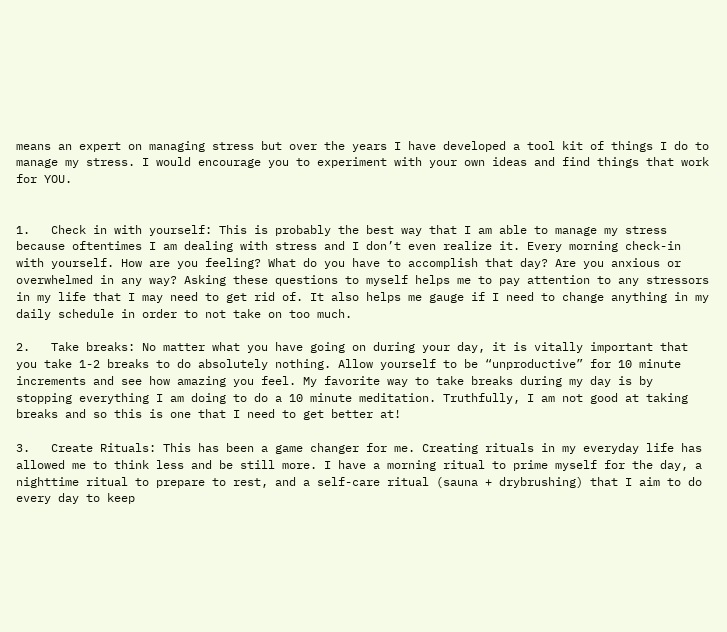means an expert on managing stress but over the years I have developed a tool kit of things I do to manage my stress. I would encourage you to experiment with your own ideas and find things that work for YOU.


1.   Check in with yourself: This is probably the best way that I am able to manage my stress because oftentimes I am dealing with stress and I don’t even realize it. Every morning check-in with yourself. How are you feeling? What do you have to accomplish that day? Are you anxious or overwhelmed in any way? Asking these questions to myself helps me to pay attention to any stressors in my life that I may need to get rid of. It also helps me gauge if I need to change anything in my daily schedule in order to not take on too much.

2.   Take breaks: No matter what you have going on during your day, it is vitally important that you take 1-2 breaks to do absolutely nothing. Allow yourself to be “unproductive” for 10 minute increments and see how amazing you feel. My favorite way to take breaks during my day is by stopping everything I am doing to do a 10 minute meditation. Truthfully, I am not good at taking breaks and so this is one that I need to get better at!

3.   Create Rituals: This has been a game changer for me. Creating rituals in my everyday life has allowed me to think less and be still more. I have a morning ritual to prime myself for the day, a nighttime ritual to prepare to rest, and a self-care ritual (sauna + drybrushing) that I aim to do every day to keep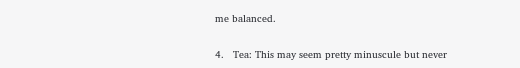me balanced.

4.   Tea: This may seem pretty minuscule but never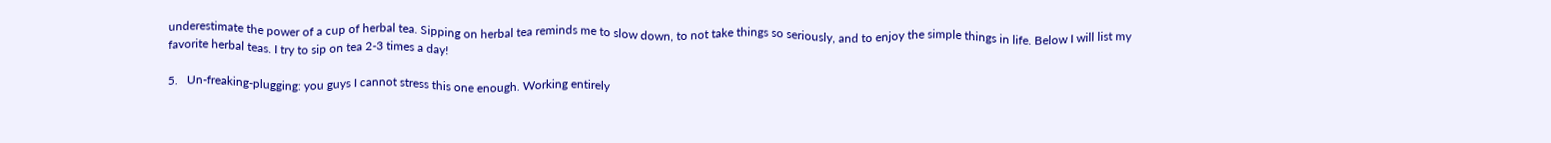underestimate the power of a cup of herbal tea. Sipping on herbal tea reminds me to slow down, to not take things so seriously, and to enjoy the simple things in life. Below I will list my favorite herbal teas. I try to sip on tea 2-3 times a day!

5.   Un-freaking-plugging: you guys I cannot stress this one enough. Working entirely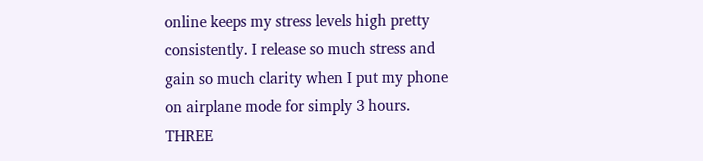online keeps my stress levels high pretty consistently. I release so much stress and gain so much clarity when I put my phone on airplane mode for simply 3 hours. THREE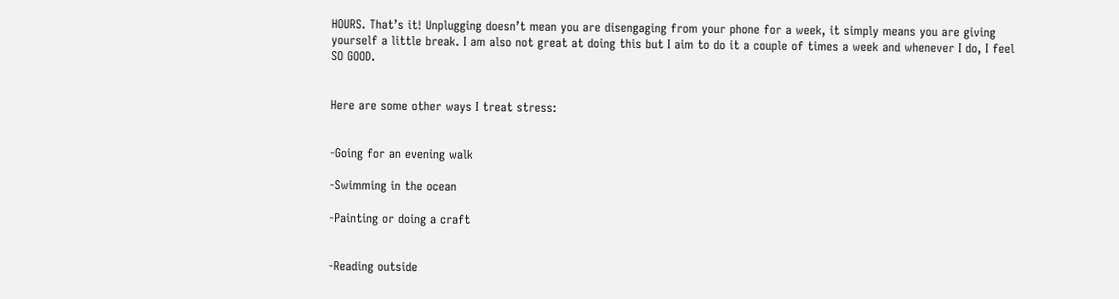HOURS. That’s it! Unplugging doesn’t mean you are disengaging from your phone for a week, it simply means you are giving yourself a little break. I am also not great at doing this but I aim to do it a couple of times a week and whenever I do, I feel SO GOOD.


Here are some other ways I treat stress:


-Going for an evening walk

-Swimming in the ocean

-Painting or doing a craft


-Reading outside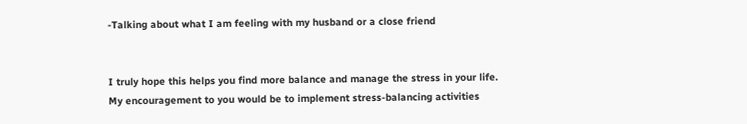-Talking about what I am feeling with my husband or a close friend


I truly hope this helps you find more balance and manage the stress in your life. My encouragement to you would be to implement stress-balancing activities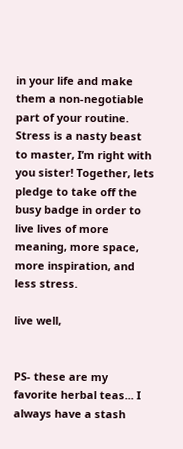in your life and make them a non-negotiable part of your routine. Stress is a nasty beast to master, I’m right with you sister! Together, lets pledge to take off the busy badge in order to live lives of more meaning, more space, more inspiration, and less stress.

live well,


PS- these are my favorite herbal teas... I always have a stash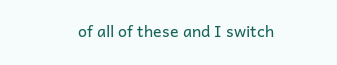of all of these and I switch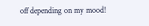off depending on my mood!